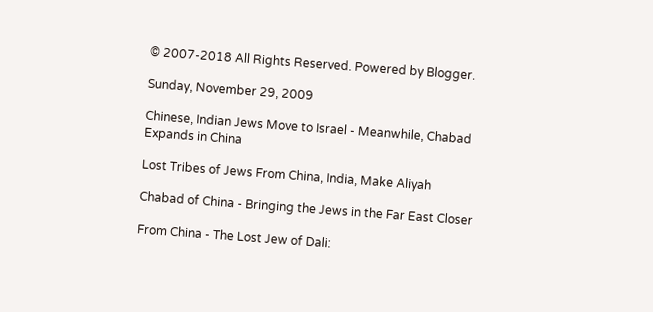© 2007-2018 All Rights Reserved. Powered by Blogger.

Sunday, November 29, 2009

Chinese, Indian Jews Move to Israel - Meanwhile, Chabad Expands in China

Lost Tribes of Jews From China, India, Make Aliyah

Chabad of China - Bringing the Jews in the Far East Closer

From China - The Lost Jew of Dali: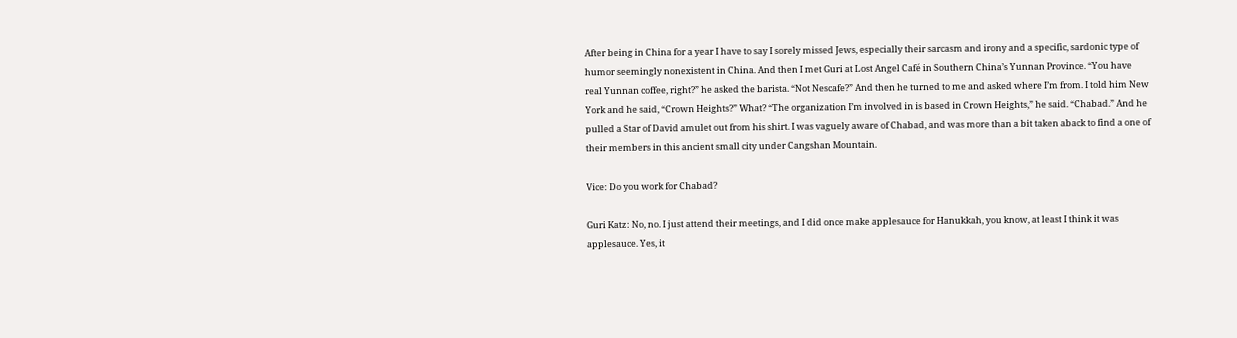After being in China for a year I have to say I sorely missed Jews, especially their sarcasm and irony and a specific, sardonic type of humor seemingly nonexistent in China. And then I met Guri at Lost Angel Café in Southern China’s Yunnan Province. “You have real Yunnan coffee, right?” he asked the barista. “Not Nescafe?” And then he turned to me and asked where I’m from. I told him New York and he said, “Crown Heights?” What? “The organization I’m involved in is based in Crown Heights,” he said. “Chabad.” And he pulled a Star of David amulet out from his shirt. I was vaguely aware of Chabad, and was more than a bit taken aback to find a one of their members in this ancient small city under Cangshan Mountain.

Vice: Do you work for Chabad?

Guri Katz: No, no. I just attend their meetings, and I did once make applesauce for Hanukkah, you know, at least I think it was applesauce. Yes, it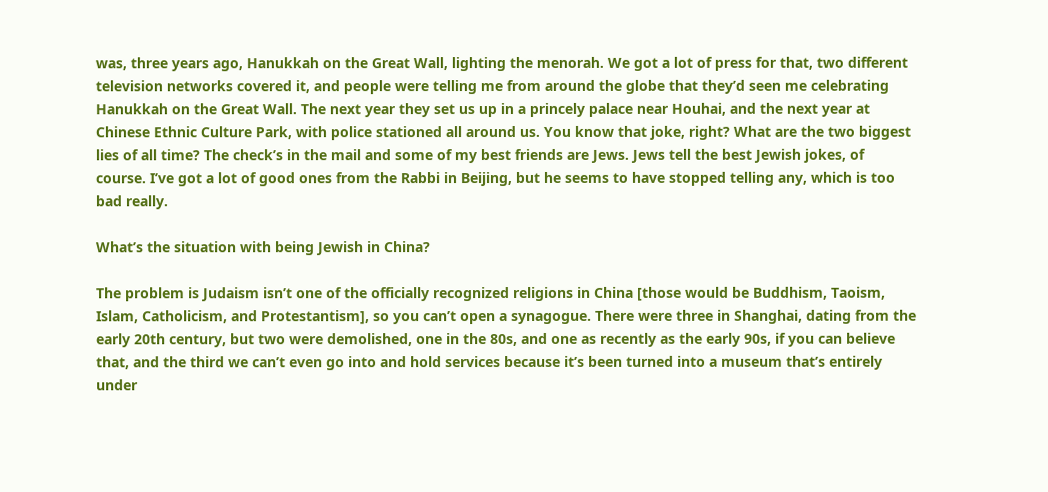was, three years ago, Hanukkah on the Great Wall, lighting the menorah. We got a lot of press for that, two different television networks covered it, and people were telling me from around the globe that they’d seen me celebrating Hanukkah on the Great Wall. The next year they set us up in a princely palace near Houhai, and the next year at Chinese Ethnic Culture Park, with police stationed all around us. You know that joke, right? What are the two biggest lies of all time? The check’s in the mail and some of my best friends are Jews. Jews tell the best Jewish jokes, of course. I’ve got a lot of good ones from the Rabbi in Beijing, but he seems to have stopped telling any, which is too bad really.

What’s the situation with being Jewish in China?

The problem is Judaism isn’t one of the officially recognized religions in China [those would be Buddhism, Taoism, Islam, Catholicism, and Protestantism], so you can’t open a synagogue. There were three in Shanghai, dating from the early 20th century, but two were demolished, one in the 80s, and one as recently as the early 90s, if you can believe that, and the third we can’t even go into and hold services because it’s been turned into a museum that’s entirely under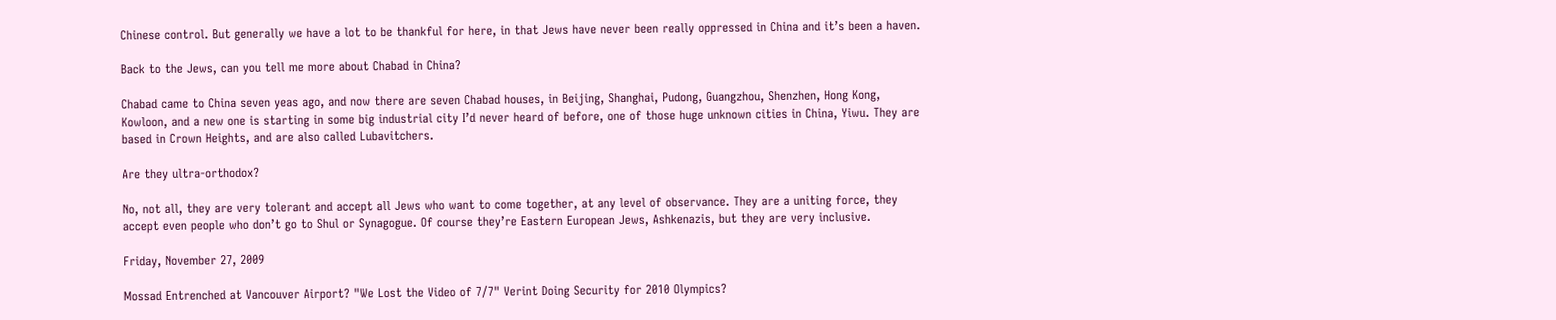Chinese control. But generally we have a lot to be thankful for here, in that Jews have never been really oppressed in China and it’s been a haven.

Back to the Jews, can you tell me more about Chabad in China?

Chabad came to China seven yeas ago, and now there are seven Chabad houses, in Beijing, Shanghai, Pudong, Guangzhou, Shenzhen, Hong Kong, Kowloon, and a new one is starting in some big industrial city I’d never heard of before, one of those huge unknown cities in China, Yiwu. They are based in Crown Heights, and are also called Lubavitchers.

Are they ultra-orthodox?

No, not all, they are very tolerant and accept all Jews who want to come together, at any level of observance. They are a uniting force, they accept even people who don’t go to Shul or Synagogue. Of course they’re Eastern European Jews, Ashkenazis, but they are very inclusive.

Friday, November 27, 2009

Mossad Entrenched at Vancouver Airport? "We Lost the Video of 7/7" Verint Doing Security for 2010 Olympics?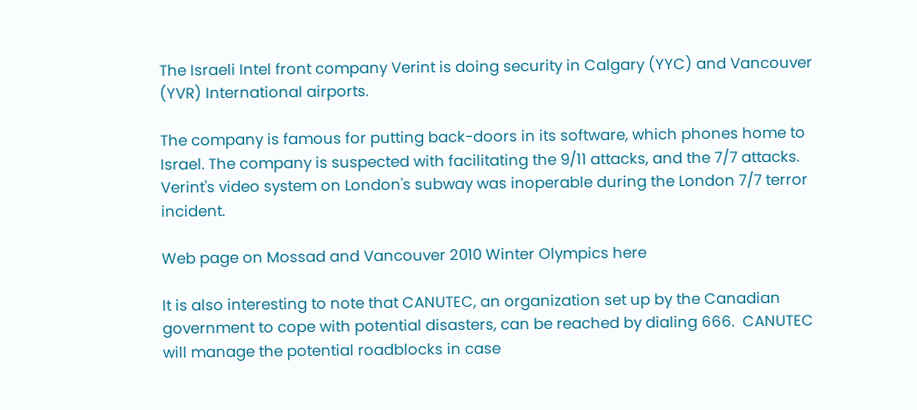The Israeli Intel front company Verint is doing security in Calgary (YYC) and Vancouver (YVR) International airports.

The company is famous for putting back-doors in its software, which phones home to Israel. The company is suspected with facilitating the 9/11 attacks, and the 7/7 attacks.   Verint's video system on London's subway was inoperable during the London 7/7 terror incident.

Web page on Mossad and Vancouver 2010 Winter Olympics here

It is also interesting to note that CANUTEC, an organization set up by the Canadian government to cope with potential disasters, can be reached by dialing 666.  CANUTEC will manage the potential roadblocks in case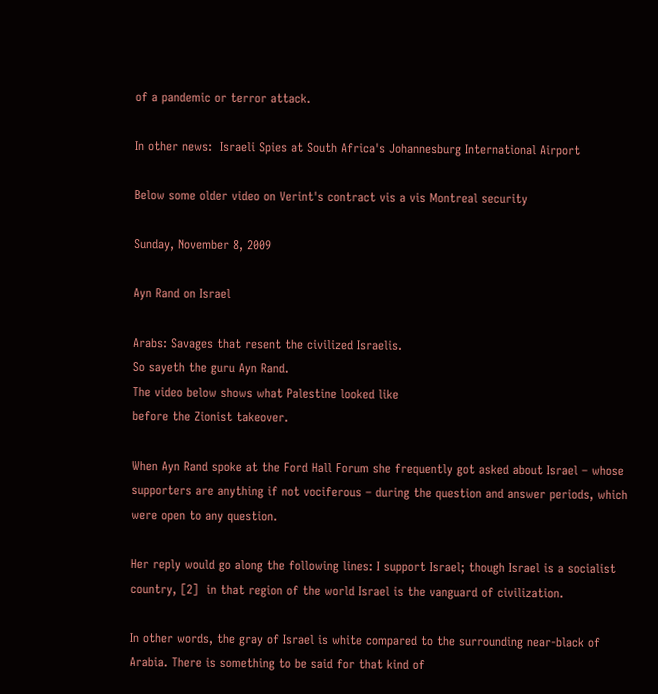of a pandemic or terror attack.

In other news:  Israeli Spies at South Africa's Johannesburg International Airport

Below some older video on Verint's contract vis a vis Montreal security

Sunday, November 8, 2009

Ayn Rand on Israel

Arabs: Savages that resent the civilized Israelis.
So sayeth the guru Ayn Rand.
The video below shows what Palestine looked like
before the Zionist takeover.

When Ayn Rand spoke at the Ford Hall Forum she frequently got asked about Israel – whose supporters are anything if not vociferous – during the question and answer periods, which were open to any question.

Her reply would go along the following lines: I support Israel; though Israel is a socialist country, [2]  in that region of the world Israel is the vanguard of civilization.

In other words, the gray of Israel is white compared to the surrounding near-black of Arabia. There is something to be said for that kind of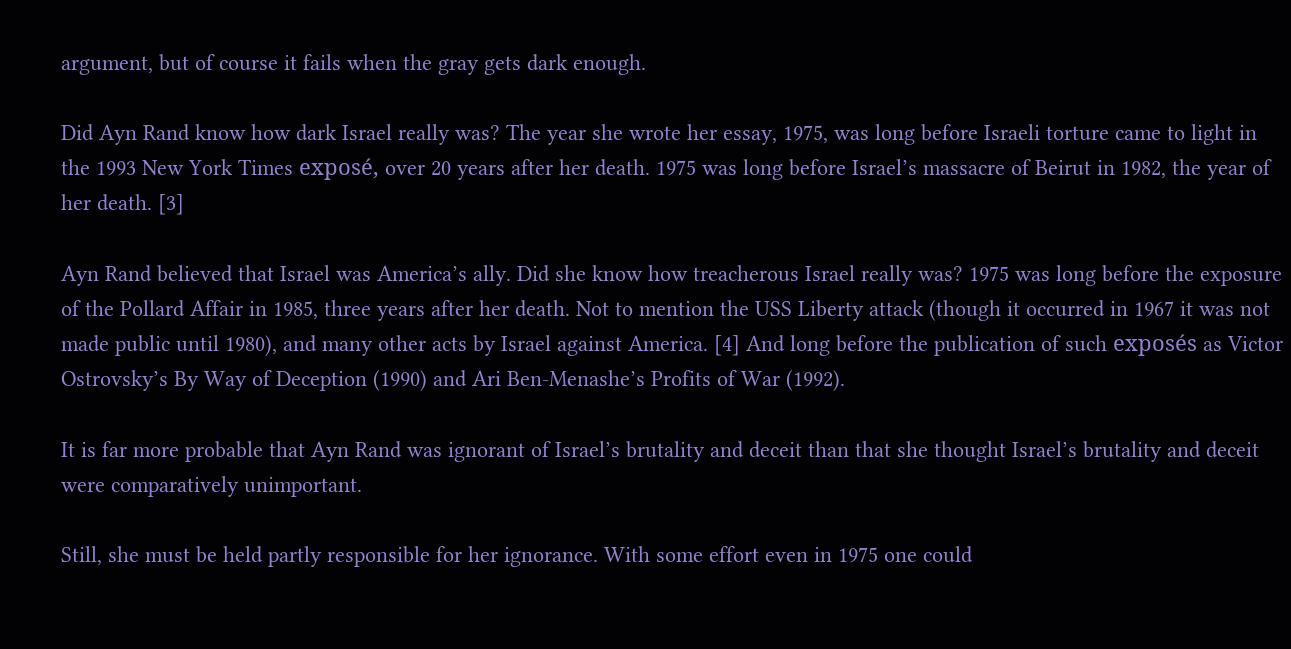argument, but of course it fails when the gray gets dark enough.

Did Ayn Rand know how dark Israel really was? The year she wrote her essay, 1975, was long before Israeli torture came to light in the 1993 New York Times exposé, over 20 years after her death. 1975 was long before Israel’s massacre of Beirut in 1982, the year of her death. [3]

Ayn Rand believed that Israel was America’s ally. Did she know how treacherous Israel really was? 1975 was long before the exposure of the Pollard Affair in 1985, three years after her death. Not to mention the USS Liberty attack (though it occurred in 1967 it was not made public until 1980), and many other acts by Israel against America. [4] And long before the publication of such exposés as Victor Ostrovsky’s By Way of Deception (1990) and Ari Ben-Menashe’s Profits of War (1992).

It is far more probable that Ayn Rand was ignorant of Israel’s brutality and deceit than that she thought Israel’s brutality and deceit were comparatively unimportant.

Still, she must be held partly responsible for her ignorance. With some effort even in 1975 one could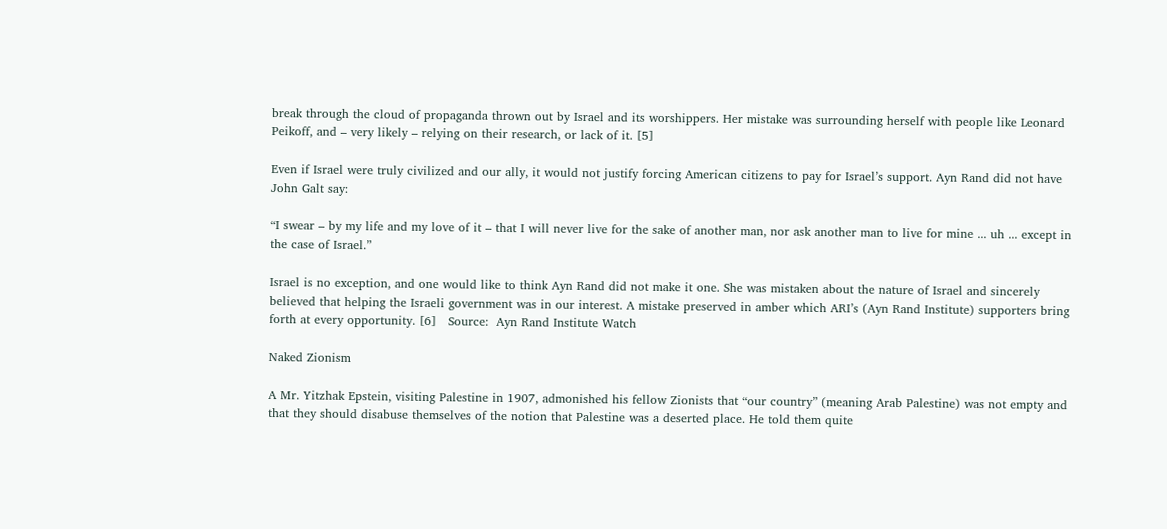break through the cloud of propaganda thrown out by Israel and its worshippers. Her mistake was surrounding herself with people like Leonard Peikoff, and – very likely – relying on their research, or lack of it. [5]

Even if Israel were truly civilized and our ally, it would not justify forcing American citizens to pay for Israel’s support. Ayn Rand did not have John Galt say:

“I swear – by my life and my love of it – that I will never live for the sake of another man, nor ask another man to live for mine ... uh ... except in the case of Israel.”

Israel is no exception, and one would like to think Ayn Rand did not make it one. She was mistaken about the nature of Israel and sincerely believed that helping the Israeli government was in our interest. A mistake preserved in amber which ARI’s (Ayn Rand Institute) supporters bring forth at every opportunity. [6]   Source:  Ayn Rand Institute Watch

Naked Zionism

A Mr. Yitzhak Epstein, visiting Palestine in 1907, admonished his fellow Zionists that “our country” (meaning Arab Palestine) was not empty and that they should disabuse themselves of the notion that Palestine was a deserted place. He told them quite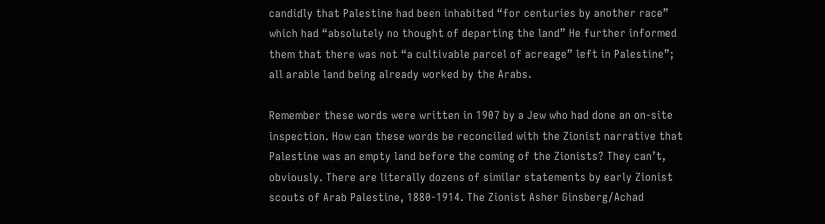candidly that Palestine had been inhabited “for centuries by another race” which had “absolutely no thought of departing the land” He further informed them that there was not “a cultivable parcel of acreage” left in Palestine”; all arable land being already worked by the Arabs.

Remember these words were written in 1907 by a Jew who had done an on-site inspection. How can these words be reconciled with the Zionist narrative that Palestine was an empty land before the coming of the Zionists? They can’t, obviously. There are literally dozens of similar statements by early Zionist scouts of Arab Palestine, 1880-1914. The Zionist Asher Ginsberg/Achad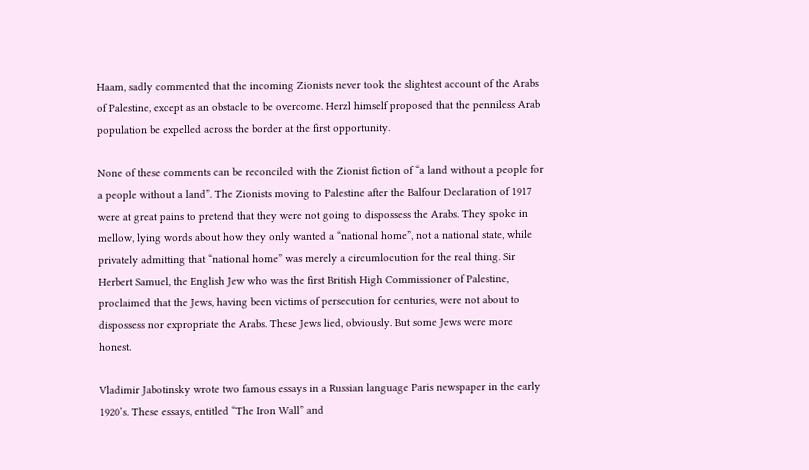Haam, sadly commented that the incoming Zionists never took the slightest account of the Arabs of Palestine, except as an obstacle to be overcome. Herzl himself proposed that the penniless Arab population be expelled across the border at the first opportunity.

None of these comments can be reconciled with the Zionist fiction of “a land without a people for a people without a land”. The Zionists moving to Palestine after the Balfour Declaration of 1917 were at great pains to pretend that they were not going to dispossess the Arabs. They spoke in mellow, lying words about how they only wanted a “national home”, not a national state, while privately admitting that “national home” was merely a circumlocution for the real thing. Sir Herbert Samuel, the English Jew who was the first British High Commissioner of Palestine, proclaimed that the Jews, having been victims of persecution for centuries, were not about to dispossess nor expropriate the Arabs. These Jews lied, obviously. But some Jews were more honest.

Vladimir Jabotinsky wrote two famous essays in a Russian language Paris newspaper in the early 1920’s. These essays, entitled “The Iron Wall” and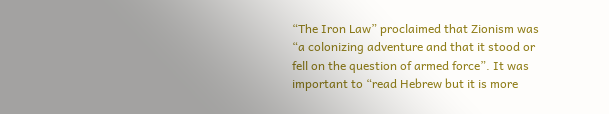“The Iron Law” proclaimed that Zionism was “a colonizing adventure and that it stood or fell on the question of armed force”. It was important to “read Hebrew but it is more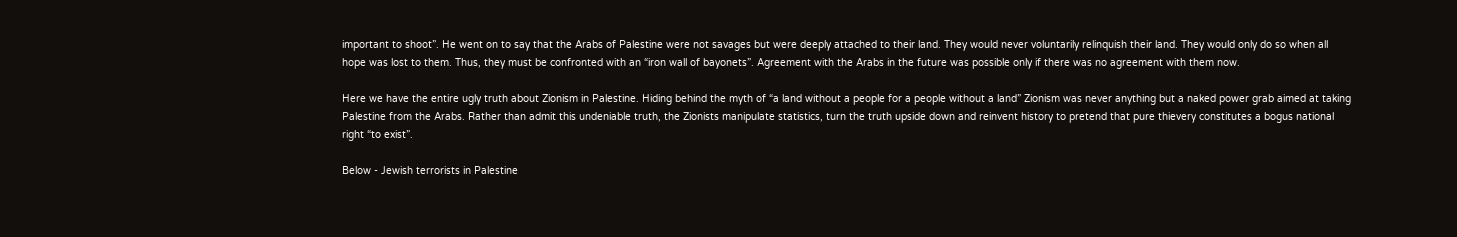important to shoot”. He went on to say that the Arabs of Palestine were not savages but were deeply attached to their land. They would never voluntarily relinquish their land. They would only do so when all hope was lost to them. Thus, they must be confronted with an “iron wall of bayonets”. Agreement with the Arabs in the future was possible only if there was no agreement with them now.

Here we have the entire ugly truth about Zionism in Palestine. Hiding behind the myth of “a land without a people for a people without a land” Zionism was never anything but a naked power grab aimed at taking Palestine from the Arabs. Rather than admit this undeniable truth, the Zionists manipulate statistics, turn the truth upside down and reinvent history to pretend that pure thievery constitutes a bogus national right “to exist”.

Below - Jewish terrorists in Palestine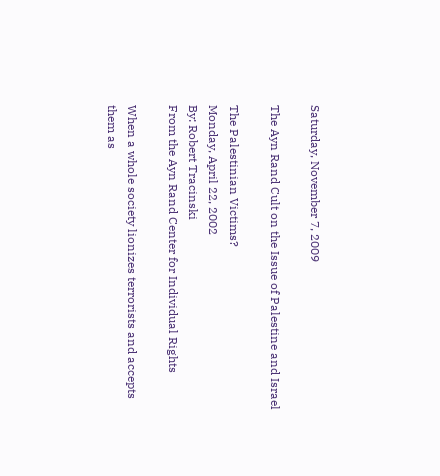Saturday, November 7, 2009

The Ayn Rand Cult on the Issue of Palestine and Israel

The Palestinian Victims?
Monday, April 22, 2002
By: Robert Tracinski
From the Ayn Rand Center for Individual Rights

When a whole society lionizes terrorists and accepts them as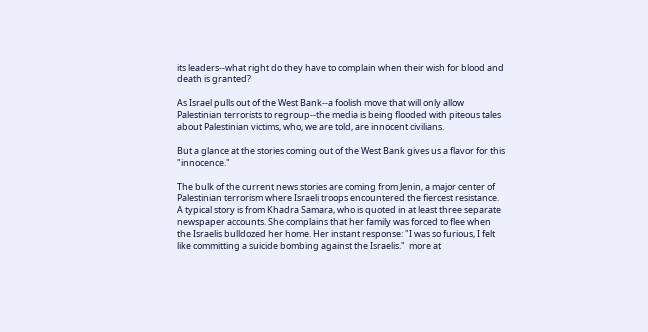its leaders--what right do they have to complain when their wish for blood and death is granted?

As Israel pulls out of the West Bank--a foolish move that will only allow Palestinian terrorists to regroup--the media is being flooded with piteous tales about Palestinian victims, who, we are told, are innocent civilians.

But a glance at the stories coming out of the West Bank gives us a flavor for this "innocence."

The bulk of the current news stories are coming from Jenin, a major center of Palestinian terrorism where Israeli troops encountered the fiercest resistance. A typical story is from Khadra Samara, who is quoted in at least three separate newspaper accounts. She complains that her family was forced to flee when the Israelis bulldozed her home. Her instant response: "I was so furious, I felt like committing a suicide bombing against the Israelis."  more at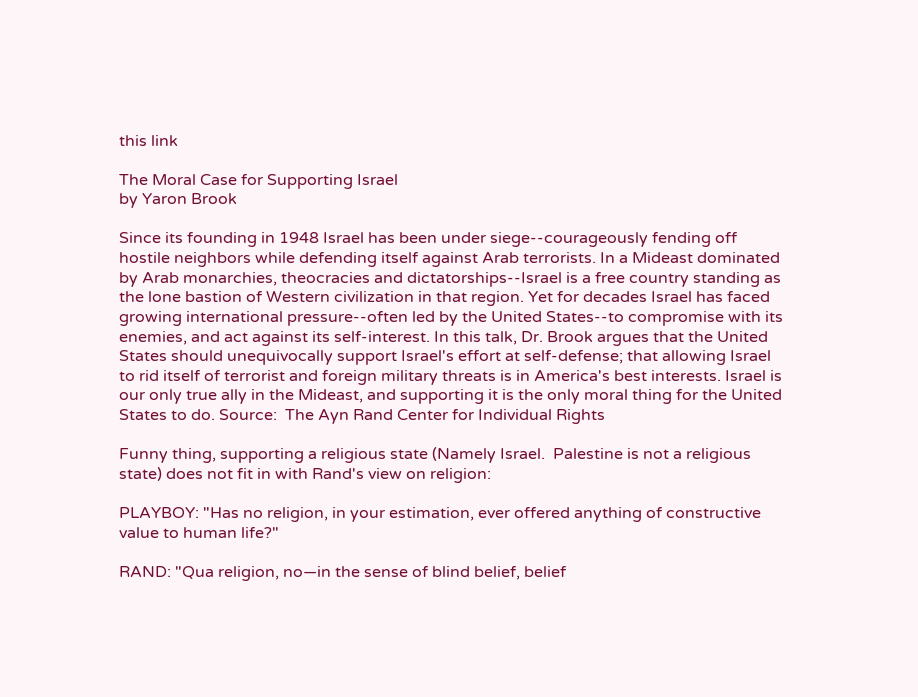this link

The Moral Case for Supporting Israel
by Yaron Brook

Since its founding in 1948 Israel has been under siege--courageously fending off hostile neighbors while defending itself against Arab terrorists. In a Mideast dominated by Arab monarchies, theocracies and dictatorships--Israel is a free country standing as the lone bastion of Western civilization in that region. Yet for decades Israel has faced growing international pressure--often led by the United States--to compromise with its enemies, and act against its self-interest. In this talk, Dr. Brook argues that the United States should unequivocally support Israel's effort at self-defense; that allowing Israel to rid itself of terrorist and foreign military threats is in America's best interests. Israel is our only true ally in the Mideast, and supporting it is the only moral thing for the United States to do. Source:  The Ayn Rand Center for Individual Rights

Funny thing, supporting a religious state (Namely Israel.  Palestine is not a religious state) does not fit in with Rand's view on religion:

PLAYBOY: "Has no religion, in your estimation, ever offered anything of constructive value to human life?"

RAND: "Qua religion, no—in the sense of blind belief, belief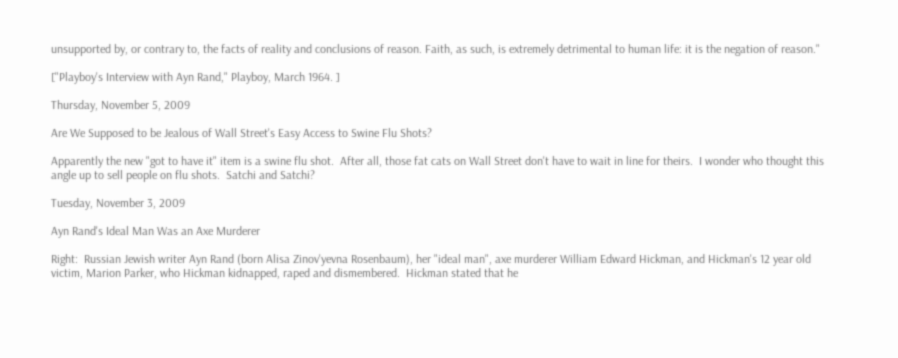unsupported by, or contrary to, the facts of reality and conclusions of reason. Faith, as such, is extremely detrimental to human life: it is the negation of reason."

["Playboy's Interview with Ayn Rand," Playboy, March 1964. ]

Thursday, November 5, 2009

Are We Supposed to be Jealous of Wall Street's Easy Access to Swine Flu Shots?

Apparently the new "got to have it" item is a swine flu shot.  After all, those fat cats on Wall Street don't have to wait in line for theirs.  I wonder who thought this angle up to sell people on flu shots.  Satchi and Satchi?

Tuesday, November 3, 2009

Ayn Rand's Ideal Man Was an Axe Murderer

Right:  Russian Jewish writer Ayn Rand (born Alisa Zinov'yevna Rosenbaum), her "ideal man", axe murderer William Edward Hickman, and Hickman's 12 year old victim, Marion Parker, who Hickman kidnapped, raped and dismembered.  Hickman stated that he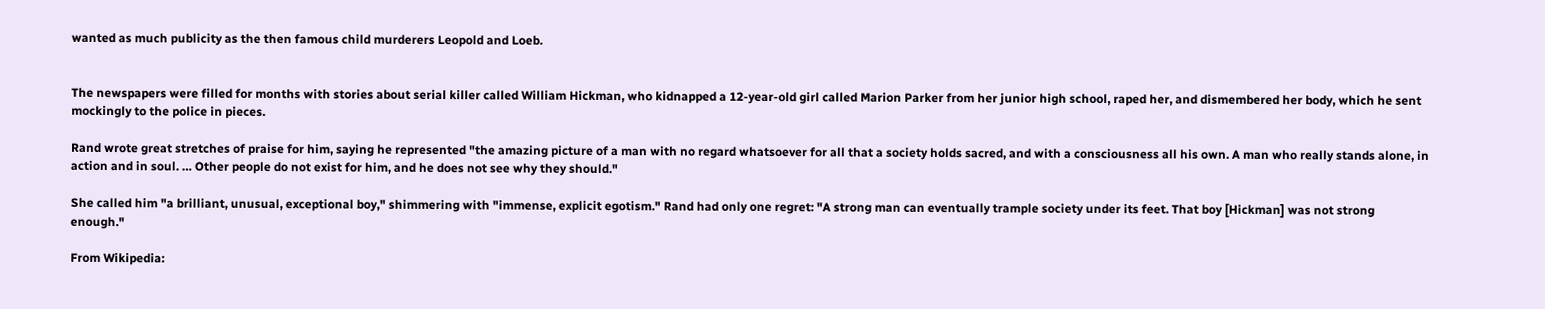wanted as much publicity as the then famous child murderers Leopold and Loeb.


The newspapers were filled for months with stories about serial killer called William Hickman, who kidnapped a 12-year-old girl called Marion Parker from her junior high school, raped her, and dismembered her body, which he sent mockingly to the police in pieces.

Rand wrote great stretches of praise for him, saying he represented "the amazing picture of a man with no regard whatsoever for all that a society holds sacred, and with a consciousness all his own. A man who really stands alone, in action and in soul. … Other people do not exist for him, and he does not see why they should."

She called him "a brilliant, unusual, exceptional boy," shimmering with "immense, explicit egotism." Rand had only one regret: "A strong man can eventually trample society under its feet. That boy [Hickman] was not strong enough."

From Wikipedia: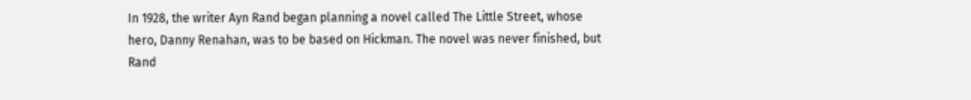In 1928, the writer Ayn Rand began planning a novel called The Little Street, whose hero, Danny Renahan, was to be based on Hickman. The novel was never finished, but Rand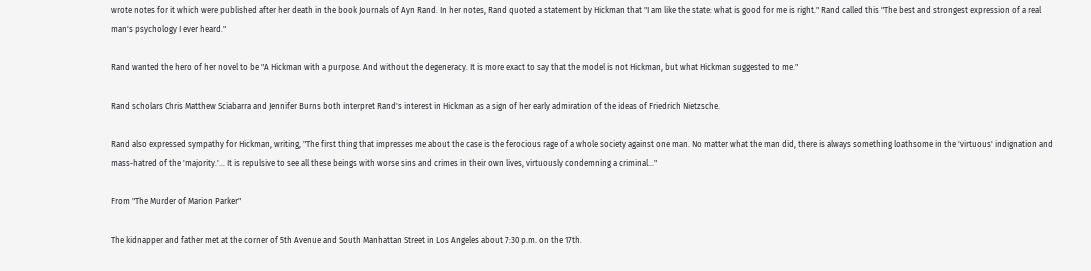wrote notes for it which were published after her death in the book Journals of Ayn Rand. In her notes, Rand quoted a statement by Hickman that "I am like the state: what is good for me is right." Rand called this "The best and strongest expression of a real man's psychology I ever heard."

Rand wanted the hero of her novel to be "A Hickman with a purpose. And without the degeneracy. It is more exact to say that the model is not Hickman, but what Hickman suggested to me."

Rand scholars Chris Matthew Sciabarra and Jennifer Burns both interpret Rand's interest in Hickman as a sign of her early admiration of the ideas of Friedrich Nietzsche.

Rand also expressed sympathy for Hickman, writing, "The first thing that impresses me about the case is the ferocious rage of a whole society against one man. No matter what the man did, there is always something loathsome in the 'virtuous' indignation and mass-hatred of the 'majority.'... It is repulsive to see all these beings with worse sins and crimes in their own lives, virtuously condemning a criminal..."

From "The Murder of Marion Parker"

The kidnapper and father met at the corner of 5th Avenue and South Manhattan Street in Los Angeles about 7:30 p.m. on the 17th.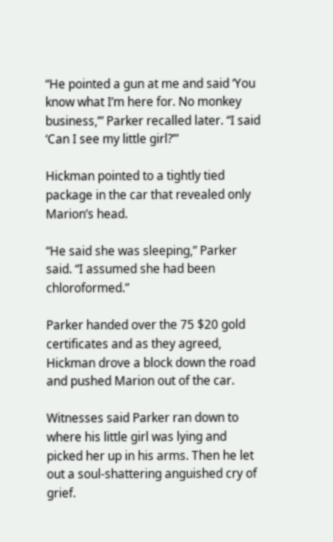“He pointed a gun at me and said ‘You know what I’m here for. No monkey business,’” Parker recalled later. “I said ‘Can I see my little girl?’”

Hickman pointed to a tightly tied package in the car that revealed only Marion’s head.

“He said she was sleeping,” Parker said. “I assumed she had been chloroformed.”

Parker handed over the 75 $20 gold certificates and as they agreed, Hickman drove a block down the road and pushed Marion out of the car.

Witnesses said Parker ran down to where his little girl was lying and picked her up in his arms. Then he let out a soul-shattering anguished cry of grief.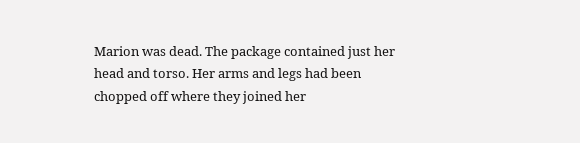Marion was dead. The package contained just her head and torso. Her arms and legs had been chopped off where they joined her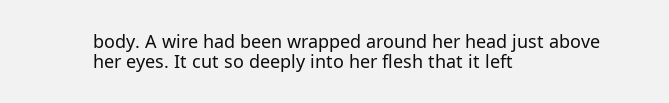body. A wire had been wrapped around her head just above her eyes. It cut so deeply into her flesh that it left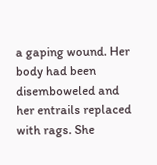a gaping wound. Her body had been disemboweled and her entrails replaced with rags. She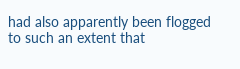had also apparently been flogged to such an extent that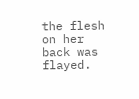the flesh on her back was flayed.